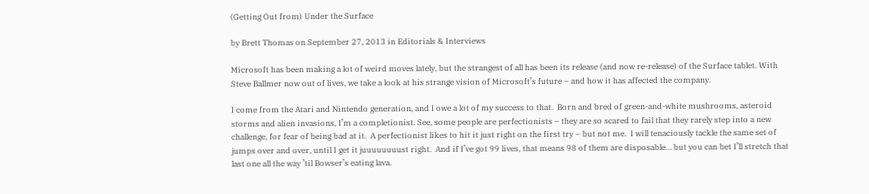(Getting Out from) Under the Surface

by Brett Thomas on September 27, 2013 in Editorials & Interviews

Microsoft has been making a lot of weird moves lately, but the strangest of all has been its release (and now re-release) of the Surface tablet. With Steve Ballmer now out of lives, we take a look at his strange vision of Microsoft’s future – and how it has affected the company.

I come from the Atari and Nintendo generation, and I owe a lot of my success to that.  Born and bred of green-and-white mushrooms, asteroid storms and alien invasions, I’m a completionist. See, some people are perfectionists – they are so scared to fail that they rarely step into a new challenge, for fear of being bad at it.  A perfectionist likes to hit it just right on the first try – but not me.  I will tenaciously tackle the same set of jumps over and over, until I get it juuuuuuuust right.  And if I’ve got 99 lives, that means 98 of them are disposable… but you can bet I’ll stretch that last one all the way ’til Bowser’s eating lava.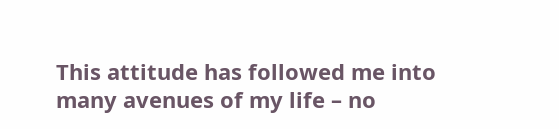This attitude has followed me into many avenues of my life – no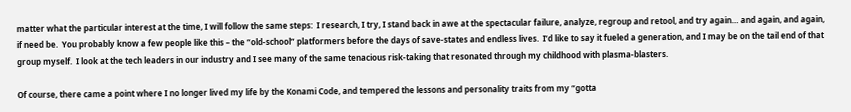matter what the particular interest at the time, I will follow the same steps:  I research, I try, I stand back in awe at the spectacular failure, analyze, regroup and retool, and try again… and again, and again, if need be.  You probably know a few people like this – the “old-school” platformers before the days of save-states and endless lives.  I’d like to say it fueled a generation, and I may be on the tail end of that group myself.  I look at the tech leaders in our industry and I see many of the same tenacious risk-taking that resonated through my childhood with plasma-blasters.

Of course, there came a point where I no longer lived my life by the Konami Code, and tempered the lessons and personality traits from my “gotta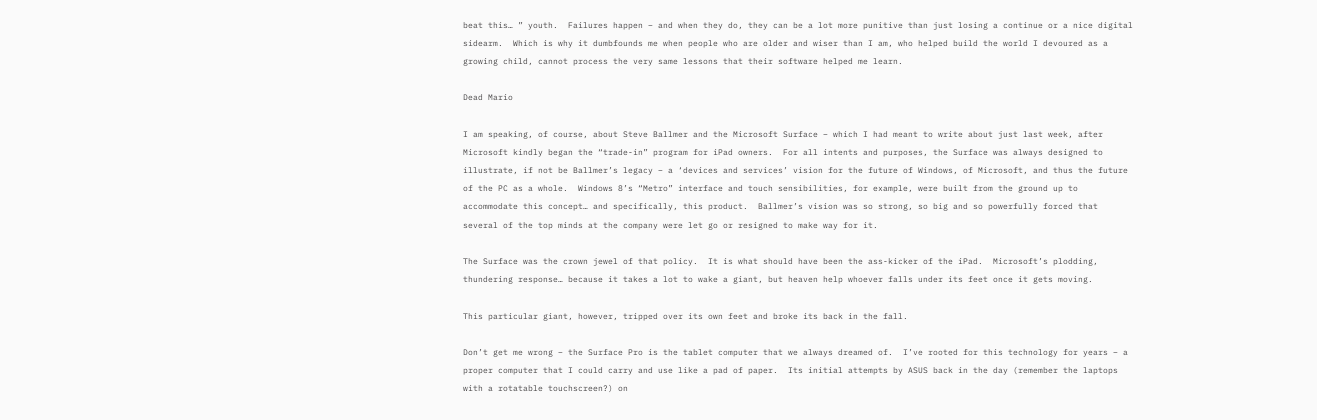beat this… ” youth.  Failures happen – and when they do, they can be a lot more punitive than just losing a continue or a nice digital sidearm.  Which is why it dumbfounds me when people who are older and wiser than I am, who helped build the world I devoured as a growing child, cannot process the very same lessons that their software helped me learn.

Dead Mario

I am speaking, of course, about Steve Ballmer and the Microsoft Surface – which I had meant to write about just last week, after Microsoft kindly began the “trade-in” program for iPad owners.  For all intents and purposes, the Surface was always designed to illustrate, if not be Ballmer’s legacy – a ‘devices and services’ vision for the future of Windows, of Microsoft, and thus the future of the PC as a whole.  Windows 8’s “Metro” interface and touch sensibilities, for example, were built from the ground up to accommodate this concept… and specifically, this product.  Ballmer’s vision was so strong, so big and so powerfully forced that several of the top minds at the company were let go or resigned to make way for it.

The Surface was the crown jewel of that policy.  It is what should have been the ass-kicker of the iPad.  Microsoft’s plodding, thundering response… because it takes a lot to wake a giant, but heaven help whoever falls under its feet once it gets moving.

This particular giant, however, tripped over its own feet and broke its back in the fall.

Don’t get me wrong – the Surface Pro is the tablet computer that we always dreamed of.  I’ve rooted for this technology for years – a proper computer that I could carry and use like a pad of paper.  Its initial attempts by ASUS back in the day (remember the laptops with a rotatable touchscreen?) on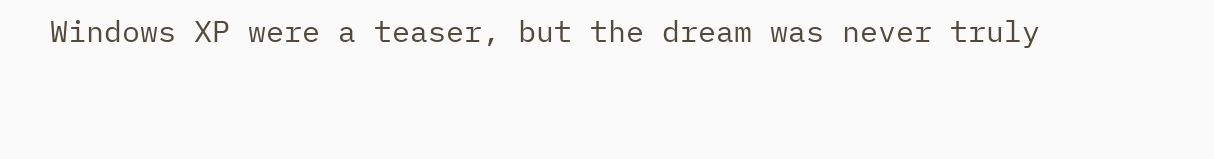Windows XP were a teaser, but the dream was never truly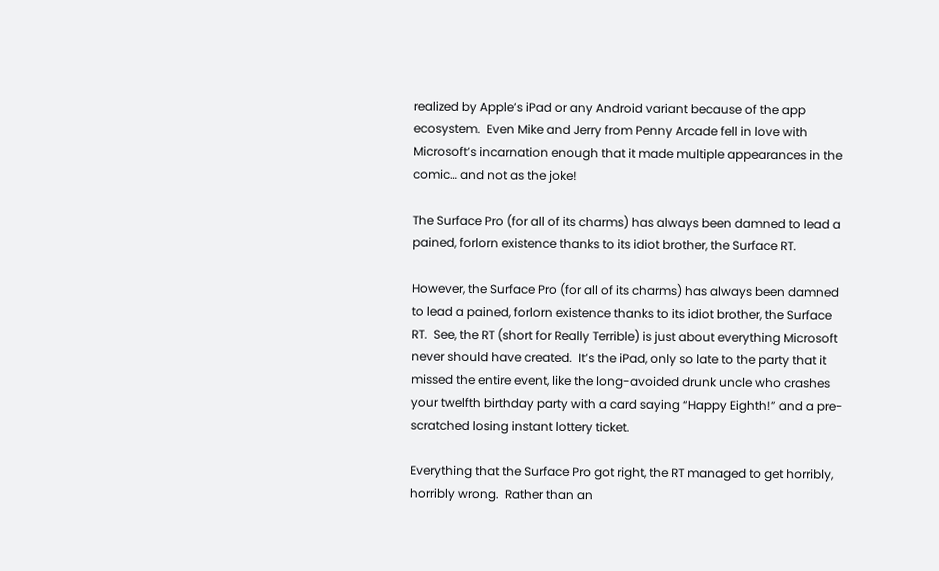realized by Apple’s iPad or any Android variant because of the app ecosystem.  Even Mike and Jerry from Penny Arcade fell in love with Microsoft’s incarnation enough that it made multiple appearances in the comic… and not as the joke!

The Surface Pro (for all of its charms) has always been damned to lead a pained, forlorn existence thanks to its idiot brother, the Surface RT.

However, the Surface Pro (for all of its charms) has always been damned to lead a pained, forlorn existence thanks to its idiot brother, the Surface RT.  See, the RT (short for Really Terrible) is just about everything Microsoft never should have created.  It’s the iPad, only so late to the party that it missed the entire event, like the long-avoided drunk uncle who crashes your twelfth birthday party with a card saying “Happy Eighth!” and a pre-scratched losing instant lottery ticket.

Everything that the Surface Pro got right, the RT managed to get horribly, horribly wrong.  Rather than an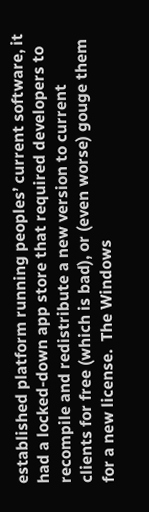established platform running peoples’ current software, it had a locked-down app store that required developers to recompile and redistribute a new version to current clients for free (which is bad), or (even worse) gouge them for a new license.  The Windows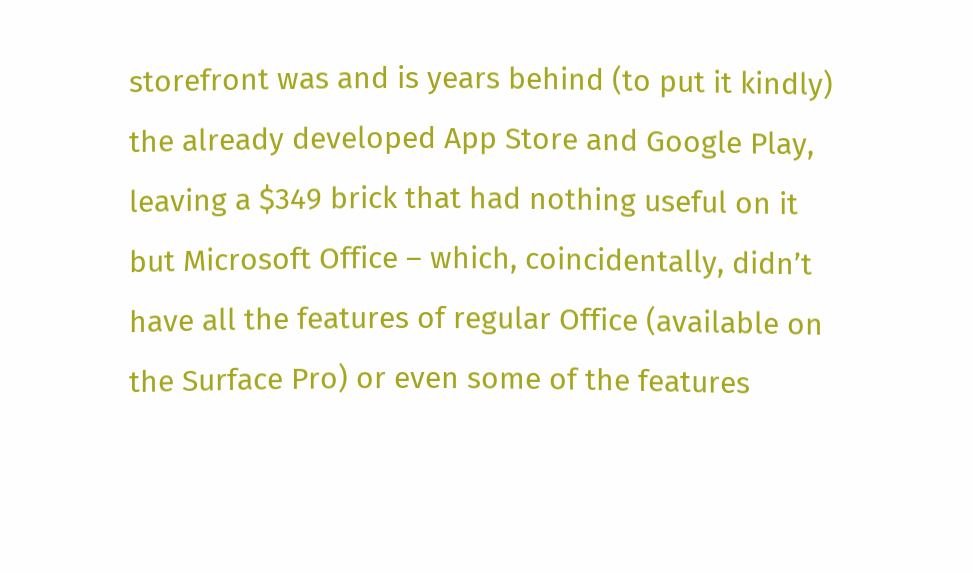storefront was and is years behind (to put it kindly) the already developed App Store and Google Play, leaving a $349 brick that had nothing useful on it but Microsoft Office – which, coincidentally, didn’t have all the features of regular Office (available on the Surface Pro) or even some of the features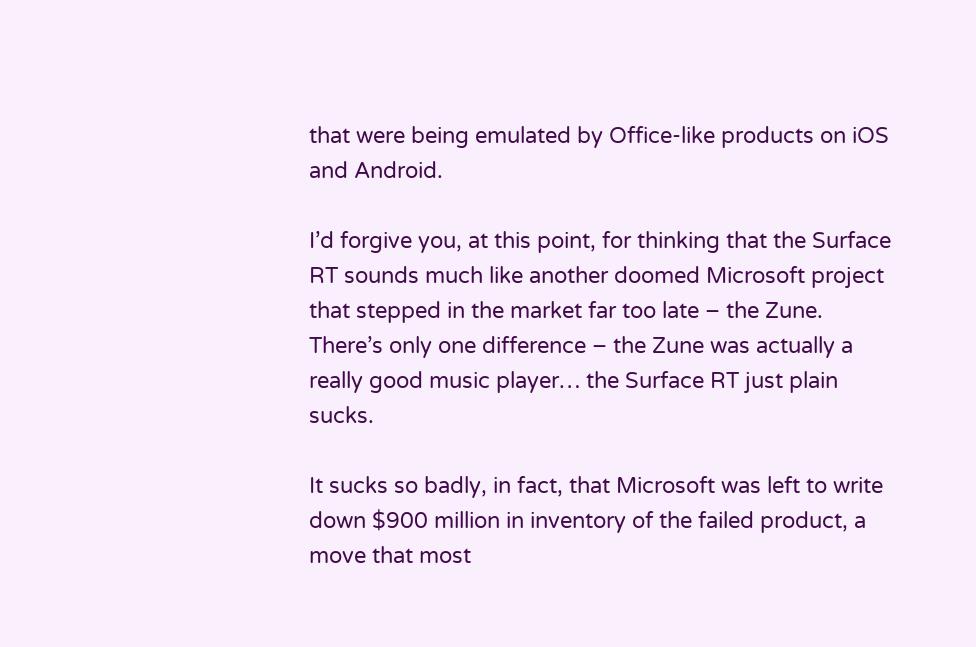that were being emulated by Office-like products on iOS and Android.

I’d forgive you, at this point, for thinking that the Surface RT sounds much like another doomed Microsoft project that stepped in the market far too late – the Zune.  There’s only one difference – the Zune was actually a really good music player… the Surface RT just plain sucks.

It sucks so badly, in fact, that Microsoft was left to write down $900 million in inventory of the failed product, a move that most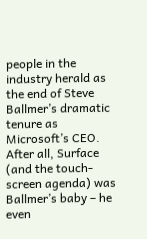people in the industry herald as the end of Steve Ballmer’s dramatic tenure as Microsoft’s CEO.  After all, Surface (and the touch-screen agenda) was Ballmer’s baby – he even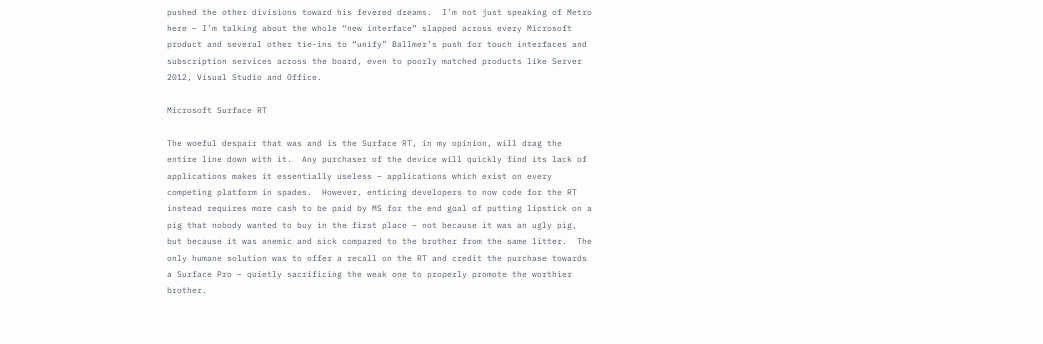pushed the other divisions toward his fevered dreams.  I’m not just speaking of Metro here – I’m talking about the whole “new interface” slapped across every Microsoft product and several other tie-ins to “unify” Ballmer’s push for touch interfaces and subscription services across the board, even to poorly matched products like Server 2012, Visual Studio and Office.

Microsoft Surface RT

The woeful despair that was and is the Surface RT, in my opinion, will drag the entire line down with it.  Any purchaser of the device will quickly find its lack of applications makes it essentially useless – applications which exist on every competing platform in spades.  However, enticing developers to now code for the RT instead requires more cash to be paid by MS for the end goal of putting lipstick on a pig that nobody wanted to buy in the first place – not because it was an ugly pig, but because it was anemic and sick compared to the brother from the same litter.  The only humane solution was to offer a recall on the RT and credit the purchase towards a Surface Pro – quietly sacrificing the weak one to properly promote the worthier brother.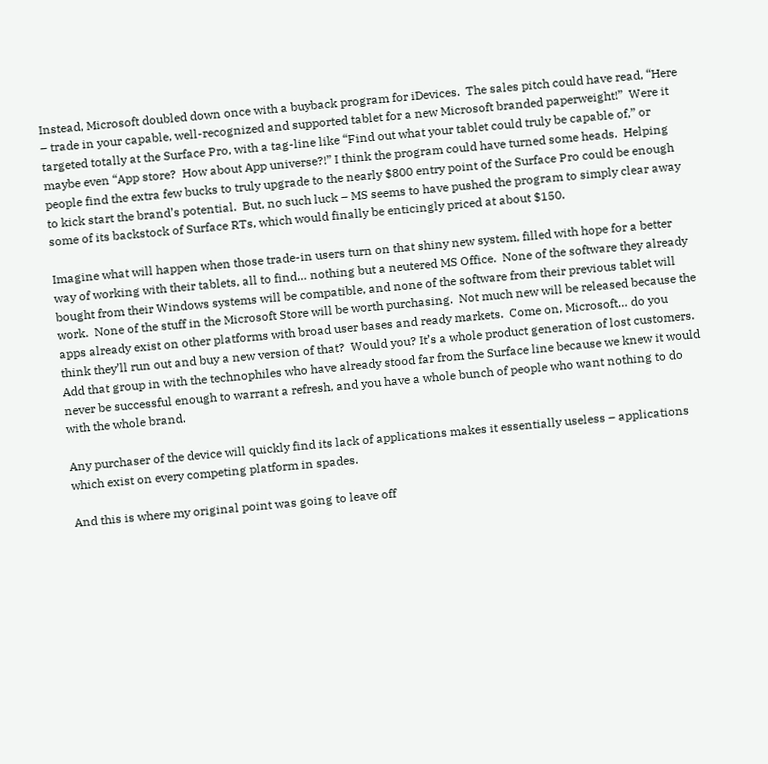Instead, Microsoft doubled down once with a buyback program for iDevices.  The sales pitch could have read, “Here – trade in your capable, well-recognized and supported tablet for a new Microsoft branded paperweight!”  Were it targeted totally at the Surface Pro, with a tag-line like “Find out what your tablet could truly be capable of,” or maybe even “App store?  How about App universe?!” I think the program could have turned some heads.  Helping people find the extra few bucks to truly upgrade to the nearly $800 entry point of the Surface Pro could be enough to kick start the brand’s potential.  But, no such luck – MS seems to have pushed the program to simply clear away some of its backstock of Surface RTs, which would finally be enticingly priced at about $150.

Imagine what will happen when those trade-in users turn on that shiny new system, filled with hope for a better way of working with their tablets, all to find… nothing but a neutered MS Office.  None of the software they already bought from their Windows systems will be compatible, and none of the software from their previous tablet will work.  None of the stuff in the Microsoft Store will be worth purchasing.  Not much new will be released because the apps already exist on other platforms with broad user bases and ready markets.  Come on, Microsoft… do you think they’ll run out and buy a new version of that?  Would you? It’s a whole product generation of lost customers.  Add that group in with the technophiles who have already stood far from the Surface line because we knew it would never be successful enough to warrant a refresh, and you have a whole bunch of people who want nothing to do with the whole brand.

Any purchaser of the device will quickly find its lack of applications makes it essentially useless – applications which exist on every competing platform in spades.

And this is where my original point was going to leave off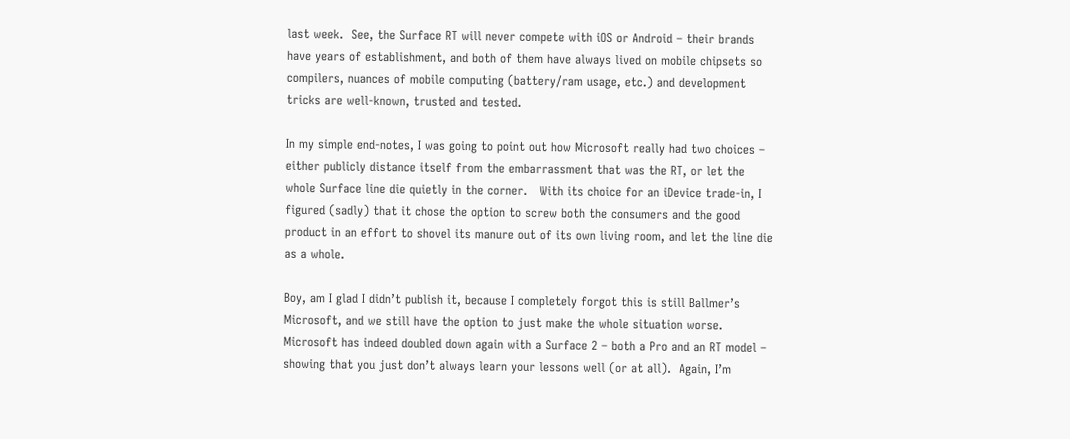last week.  See, the Surface RT will never compete with iOS or Android – their brands have years of establishment, and both of them have always lived on mobile chipsets so compilers, nuances of mobile computing (battery/ram usage, etc.) and development tricks are well-known, trusted and tested.

In my simple end-notes, I was going to point out how Microsoft really had two choices – either publicly distance itself from the embarrassment that was the RT, or let the whole Surface line die quietly in the corner.   With its choice for an iDevice trade-in, I figured (sadly) that it chose the option to screw both the consumers and the good product in an effort to shovel its manure out of its own living room, and let the line die as a whole.

Boy, am I glad I didn’t publish it, because I completely forgot this is still Ballmer’s Microsoft, and we still have the option to just make the whole situation worse.  Microsoft has indeed doubled down again with a Surface 2 – both a Pro and an RT model – showing that you just don’t always learn your lessons well (or at all).  Again, I’m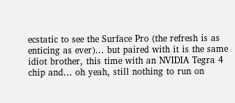ecstatic to see the Surface Pro (the refresh is as enticing as ever)… but paired with it is the same idiot brother, this time with an NVIDIA Tegra 4 chip and… oh yeah, still nothing to run on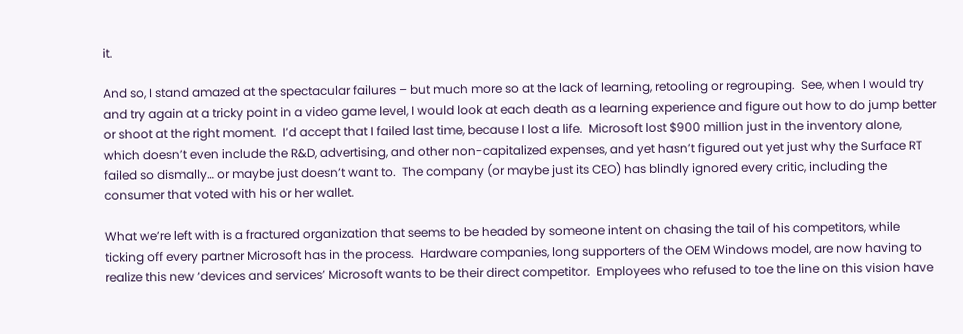it.

And so, I stand amazed at the spectacular failures – but much more so at the lack of learning, retooling or regrouping.  See, when I would try and try again at a tricky point in a video game level, I would look at each death as a learning experience and figure out how to do jump better or shoot at the right moment.  I’d accept that I failed last time, because I lost a life.  Microsoft lost $900 million just in the inventory alone, which doesn’t even include the R&D, advertising, and other non-capitalized expenses, and yet hasn’t figured out yet just why the Surface RT failed so dismally… or maybe just doesn’t want to.  The company (or maybe just its CEO) has blindly ignored every critic, including the consumer that voted with his or her wallet.

What we’re left with is a fractured organization that seems to be headed by someone intent on chasing the tail of his competitors, while ticking off every partner Microsoft has in the process.  Hardware companies, long supporters of the OEM Windows model, are now having to realize this new ‘devices and services’ Microsoft wants to be their direct competitor.  Employees who refused to toe the line on this vision have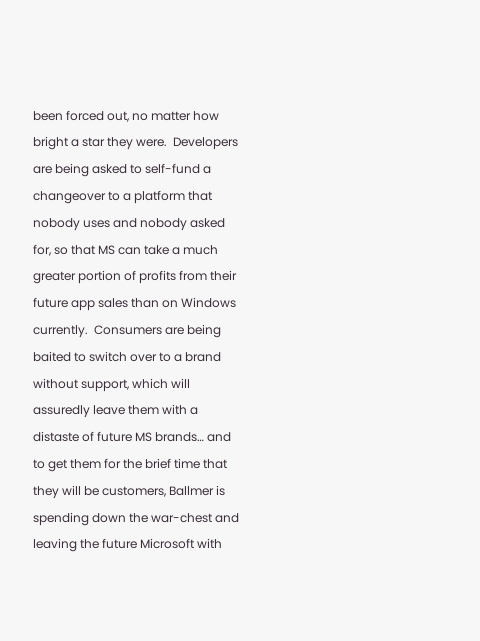been forced out, no matter how bright a star they were.  Developers are being asked to self-fund a changeover to a platform that nobody uses and nobody asked for, so that MS can take a much greater portion of profits from their future app sales than on Windows currently.  Consumers are being baited to switch over to a brand without support, which will assuredly leave them with a distaste of future MS brands… and to get them for the brief time that they will be customers, Ballmer is spending down the war-chest and leaving the future Microsoft with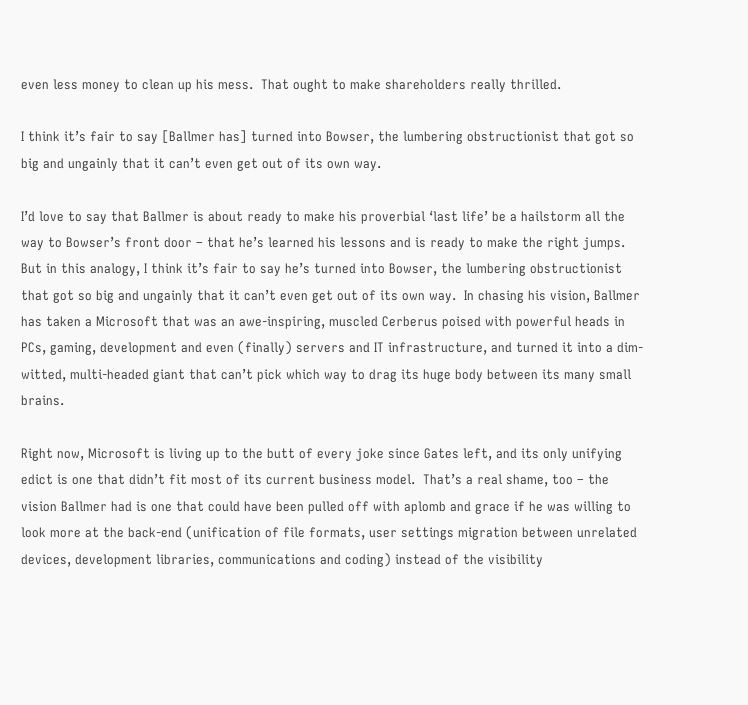even less money to clean up his mess.  That ought to make shareholders really thrilled.

I think it’s fair to say [Ballmer has] turned into Bowser, the lumbering obstructionist that got so big and ungainly that it can’t even get out of its own way.

I’d love to say that Ballmer is about ready to make his proverbial ‘last life’ be a hailstorm all the way to Bowser’s front door – that he’s learned his lessons and is ready to make the right jumps.  But in this analogy, I think it’s fair to say he’s turned into Bowser, the lumbering obstructionist that got so big and ungainly that it can’t even get out of its own way.  In chasing his vision, Ballmer has taken a Microsoft that was an awe-inspiring, muscled Cerberus poised with powerful heads in PCs, gaming, development and even (finally) servers and IT infrastructure, and turned it into a dim-witted, multi-headed giant that can’t pick which way to drag its huge body between its many small brains.

Right now, Microsoft is living up to the butt of every joke since Gates left, and its only unifying edict is one that didn’t fit most of its current business model.  That’s a real shame, too – the vision Ballmer had is one that could have been pulled off with aplomb and grace if he was willing to look more at the back-end (unification of file formats, user settings migration between unrelated devices, development libraries, communications and coding) instead of the visibility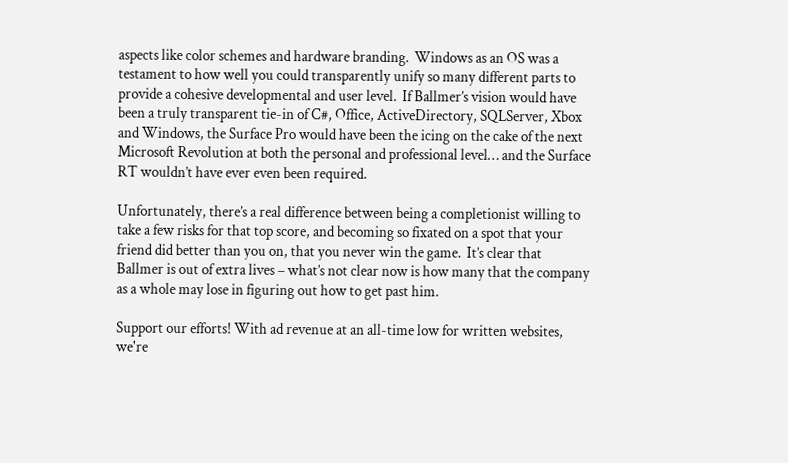aspects like color schemes and hardware branding.  Windows as an OS was a testament to how well you could transparently unify so many different parts to provide a cohesive developmental and user level.  If Ballmer’s vision would have been a truly transparent tie-in of C#, Office, ActiveDirectory, SQLServer, Xbox and Windows, the Surface Pro would have been the icing on the cake of the next Microsoft Revolution at both the personal and professional level… and the Surface RT wouldn’t have ever even been required.

Unfortunately, there’s a real difference between being a completionist willing to take a few risks for that top score, and becoming so fixated on a spot that your friend did better than you on, that you never win the game.  It’s clear that Ballmer is out of extra lives – what’s not clear now is how many that the company as a whole may lose in figuring out how to get past him.

Support our efforts! With ad revenue at an all-time low for written websites, we're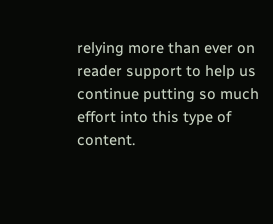relying more than ever on reader support to help us continue putting so much effort into this type of content.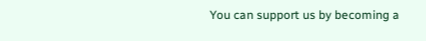You can support us by becoming a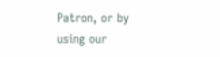Patron, or by using our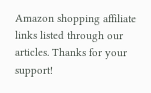Amazon shopping affiliate links listed through our articles. Thanks for your support!